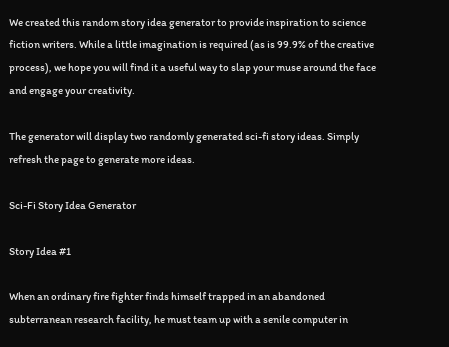We created this random story idea generator to provide inspiration to science fiction writers. While a little imagination is required (as is 99.9% of the creative process), we hope you will find it a useful way to slap your muse around the face and engage your creativity.

The generator will display two randomly generated sci-fi story ideas. Simply refresh the page to generate more ideas.

Sci-Fi Story Idea Generator

Story Idea #1

When an ordinary fire fighter finds himself trapped in an abandoned subterranean research facility, he must team up with a senile computer in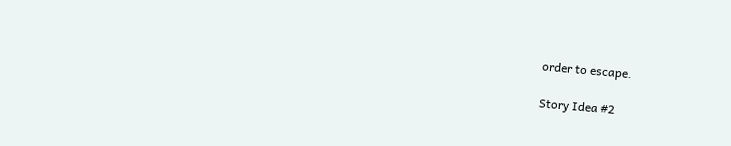order to escape.

Story Idea #2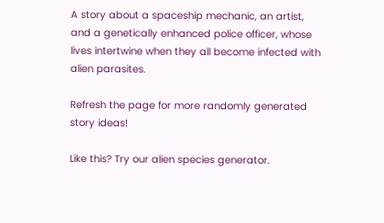A story about a spaceship mechanic, an artist, and a genetically enhanced police officer, whose lives intertwine when they all become infected with alien parasites.

Refresh the page for more randomly generated story ideas!

Like this? Try our alien species generator.